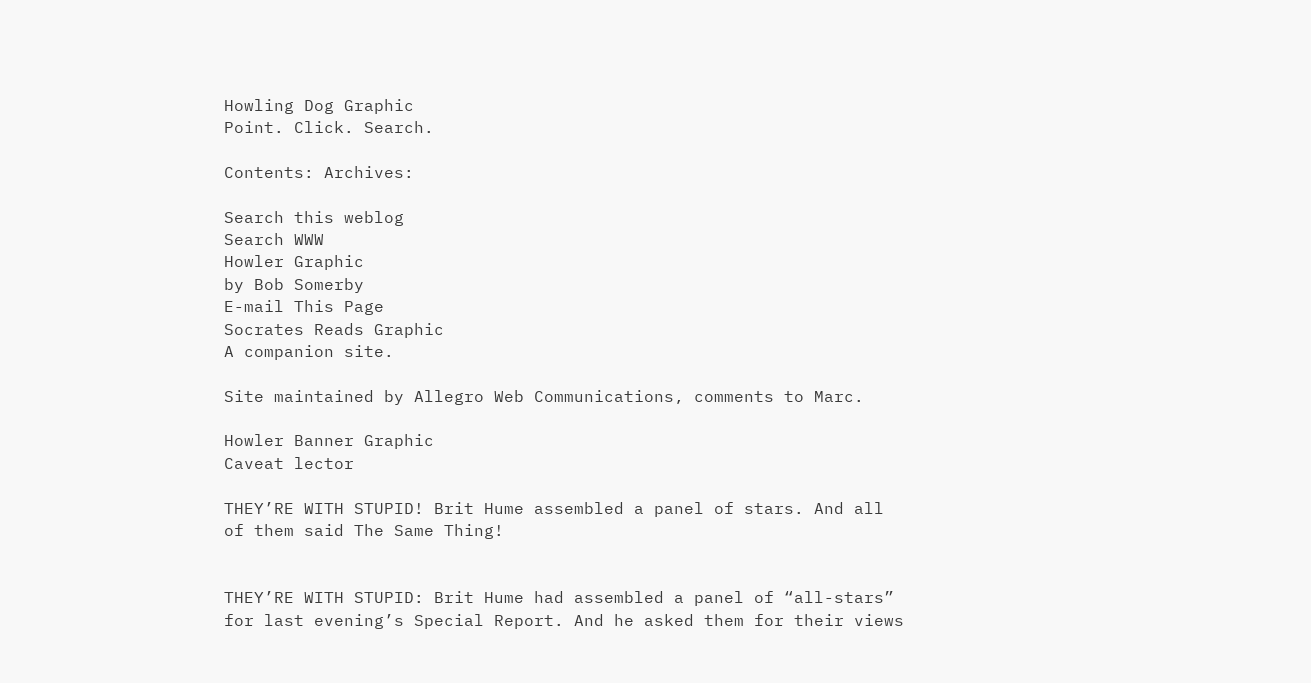Howling Dog Graphic
Point. Click. Search.

Contents: Archives:

Search this weblog
Search WWW
Howler Graphic
by Bob Somerby
E-mail This Page
Socrates Reads Graphic
A companion site.

Site maintained by Allegro Web Communications, comments to Marc.

Howler Banner Graphic
Caveat lector

THEY’RE WITH STUPID! Brit Hume assembled a panel of stars. And all of them said The Same Thing!


THEY’RE WITH STUPID: Brit Hume had assembled a panel of “all-stars” for last evening’s Special Report. And he asked them for their views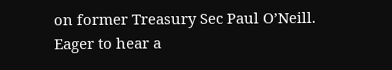on former Treasury Sec Paul O’Neill. Eager to hear a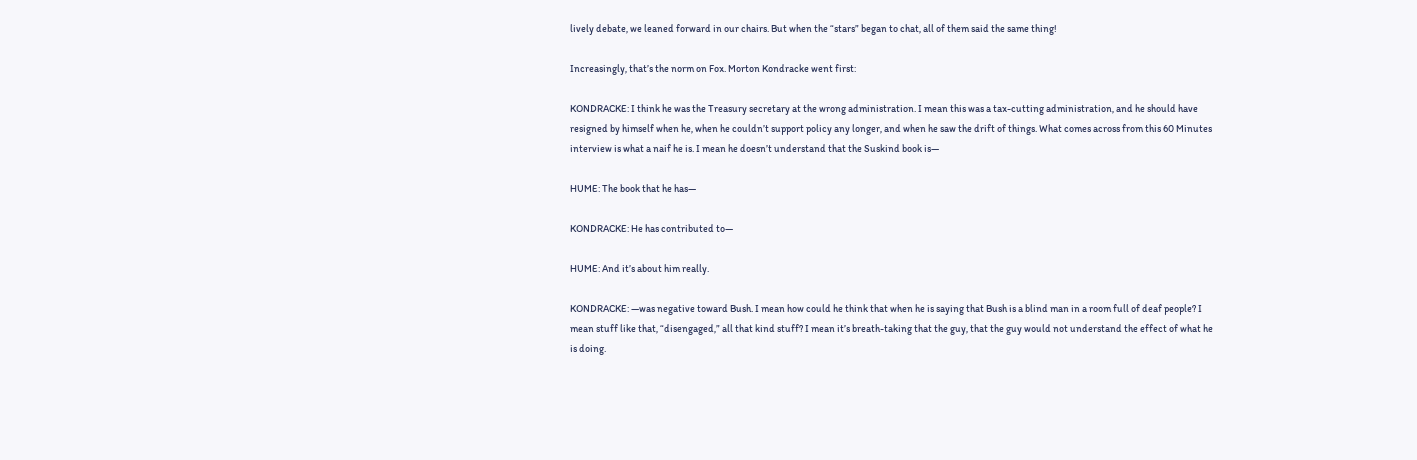lively debate, we leaned forward in our chairs. But when the “stars” began to chat, all of them said the same thing!

Increasingly, that’s the norm on Fox. Morton Kondracke went first:

KONDRACKE: I think he was the Treasury secretary at the wrong administration. I mean this was a tax-cutting administration, and he should have resigned by himself when he, when he couldn’t support policy any longer, and when he saw the drift of things. What comes across from this 60 Minutes interview is what a naif he is. I mean he doesn’t understand that the Suskind book is—

HUME: The book that he has—

KONDRACKE: He has contributed to—

HUME: And it’s about him really.

KONDRACKE: —was negative toward Bush. I mean how could he think that when he is saying that Bush is a blind man in a room full of deaf people? I mean stuff like that, “disengaged,” all that kind stuff? I mean it’s breath-taking that the guy, that the guy would not understand the effect of what he is doing.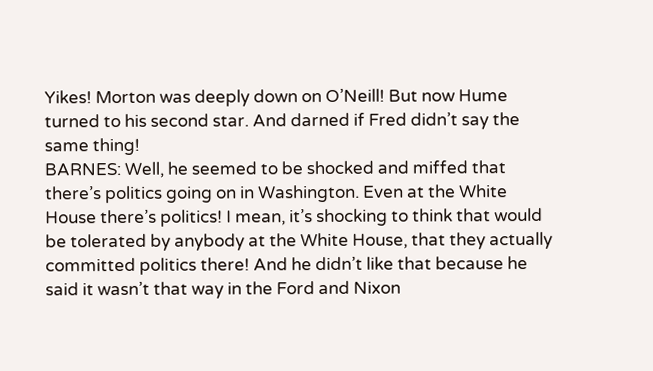Yikes! Morton was deeply down on O’Neill! But now Hume turned to his second star. And darned if Fred didn’t say the same thing!
BARNES: Well, he seemed to be shocked and miffed that there’s politics going on in Washington. Even at the White House there’s politics! I mean, it’s shocking to think that would be tolerated by anybody at the White House, that they actually committed politics there! And he didn’t like that because he said it wasn’t that way in the Ford and Nixon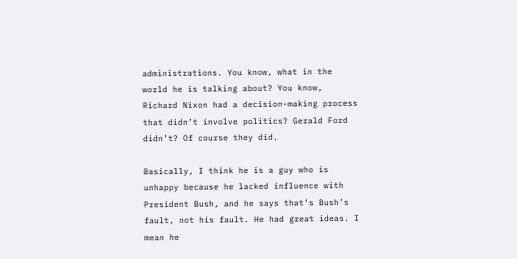administrations. You know, what in the world he is talking about? You know, Richard Nixon had a decision-making process that didn’t involve politics? Gerald Ford didn’t? Of course they did.

Basically, I think he is a guy who is unhappy because he lacked influence with President Bush, and he says that’s Bush’s fault, not his fault. He had great ideas. I mean he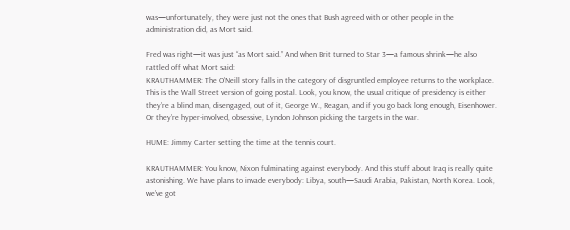was—unfortunately, they were just not the ones that Bush agreed with or other people in the administration did, as Mort said.

Fred was right—it was just “as Mort said.” And when Brit turned to Star 3—a famous shrink—he also rattled off what Mort said:
KRAUTHAMMER: The O’Neill story falls in the category of disgruntled employee returns to the workplace. This is the Wall Street version of going postal. Look, you know, the usual critique of presidency is either they’re a blind man, disengaged, out of it, George W., Reagan, and if you go back long enough, Eisenhower. Or they’re hyper-involved, obsessive, Lyndon Johnson picking the targets in the war.

HUME: Jimmy Carter setting the time at the tennis court.

KRAUTHAMMER: You know, Nixon fulminating against everybody. And this stuff about Iraq is really quite astonishing. We have plans to invade everybody: Libya, south—Saudi Arabia, Pakistan, North Korea. Look, we’ve got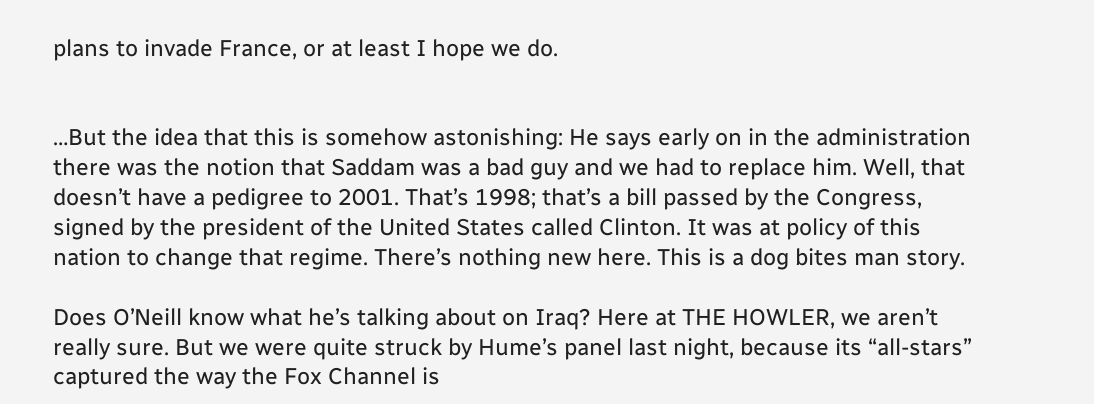plans to invade France, or at least I hope we do.


…But the idea that this is somehow astonishing: He says early on in the administration there was the notion that Saddam was a bad guy and we had to replace him. Well, that doesn’t have a pedigree to 2001. That’s 1998; that’s a bill passed by the Congress, signed by the president of the United States called Clinton. It was at policy of this nation to change that regime. There’s nothing new here. This is a dog bites man story.

Does O’Neill know what he’s talking about on Iraq? Here at THE HOWLER, we aren’t really sure. But we were quite struck by Hume’s panel last night, because its “all-stars” captured the way the Fox Channel is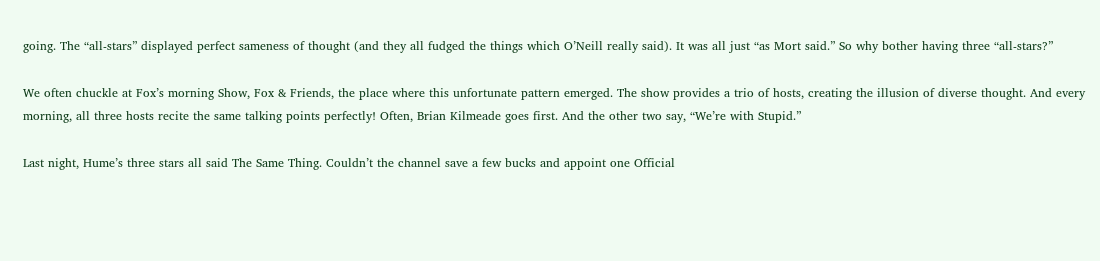going. The “all-stars” displayed perfect sameness of thought (and they all fudged the things which O’Neill really said). It was all just “as Mort said.” So why bother having three “all-stars?”

We often chuckle at Fox’s morning Show, Fox & Friends, the place where this unfortunate pattern emerged. The show provides a trio of hosts, creating the illusion of diverse thought. And every morning, all three hosts recite the same talking points perfectly! Often, Brian Kilmeade goes first. And the other two say, “We’re with Stupid.”

Last night, Hume’s three stars all said The Same Thing. Couldn’t the channel save a few bucks and appoint one Official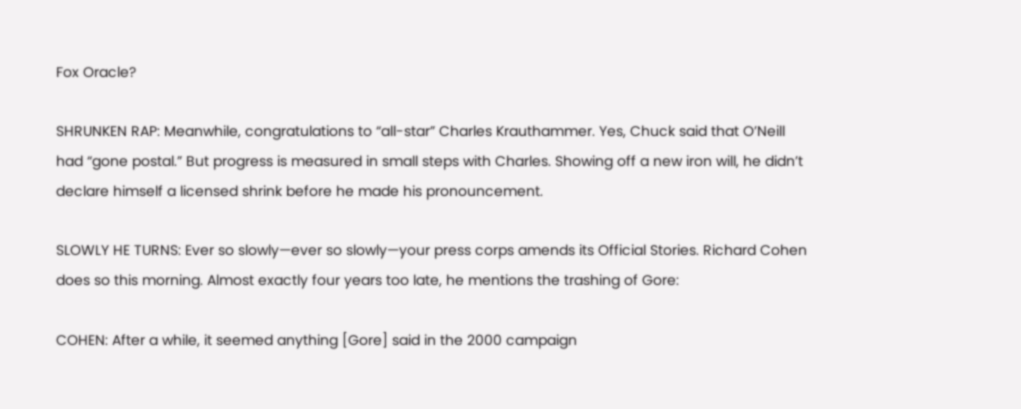Fox Oracle?

SHRUNKEN RAP: Meanwhile, congratulations to “all-star” Charles Krauthammer. Yes, Chuck said that O’Neill had “gone postal.” But progress is measured in small steps with Charles. Showing off a new iron will, he didn’t declare himself a licensed shrink before he made his pronouncement.

SLOWLY HE TURNS: Ever so slowly—ever so slowly—your press corps amends its Official Stories. Richard Cohen does so this morning. Almost exactly four years too late, he mentions the trashing of Gore:

COHEN: After a while, it seemed anything [Gore] said in the 2000 campaign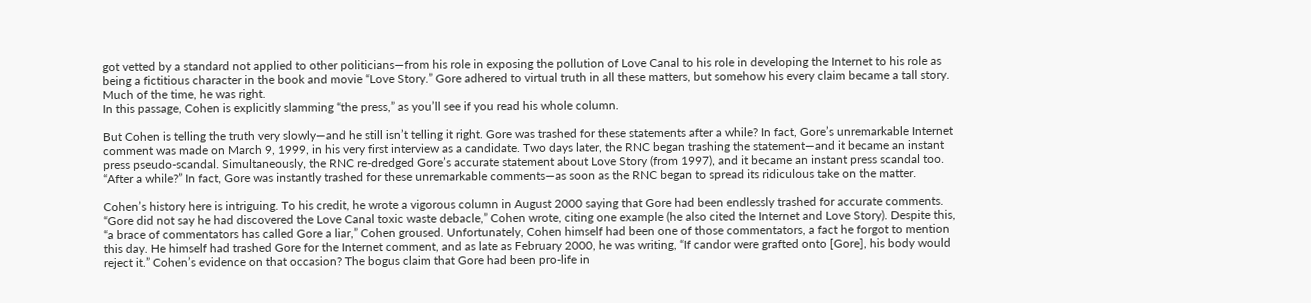got vetted by a standard not applied to other politicians—from his role in exposing the pollution of Love Canal to his role in developing the Internet to his role as being a fictitious character in the book and movie “Love Story.” Gore adhered to virtual truth in all these matters, but somehow his every claim became a tall story. Much of the time, he was right.
In this passage, Cohen is explicitly slamming “the press,” as you’ll see if you read his whole column.

But Cohen is telling the truth very slowly—and he still isn’t telling it right. Gore was trashed for these statements after a while? In fact, Gore’s unremarkable Internet comment was made on March 9, 1999, in his very first interview as a candidate. Two days later, the RNC began trashing the statement—and it became an instant press pseudo-scandal. Simultaneously, the RNC re-dredged Gore’s accurate statement about Love Story (from 1997), and it became an instant press scandal too. “After a while?” In fact, Gore was instantly trashed for these unremarkable comments—as soon as the RNC began to spread its ridiculous take on the matter.

Cohen’s history here is intriguing. To his credit, he wrote a vigorous column in August 2000 saying that Gore had been endlessly trashed for accurate comments. “Gore did not say he had discovered the Love Canal toxic waste debacle,” Cohen wrote, citing one example (he also cited the Internet and Love Story). Despite this, “a brace of commentators has called Gore a liar,” Cohen groused. Unfortunately, Cohen himself had been one of those commentators, a fact he forgot to mention this day. He himself had trashed Gore for the Internet comment, and as late as February 2000, he was writing, “If candor were grafted onto [Gore], his body would reject it.” Cohen’s evidence on that occasion? The bogus claim that Gore had been pro-life in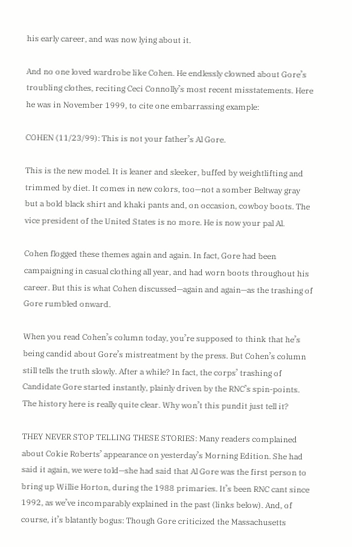his early career, and was now lying about it.

And no one loved wardrobe like Cohen. He endlessly clowned about Gore’s troubling clothes, reciting Ceci Connolly’s most recent misstatements. Here he was in November 1999, to cite one embarrassing example:

COHEN (11/23/99): This is not your father’s Al Gore.

This is the new model. It is leaner and sleeker, buffed by weightlifting and trimmed by diet. It comes in new colors, too—not a somber Beltway gray but a bold black shirt and khaki pants and, on occasion, cowboy boots. The vice president of the United States is no more. He is now your pal Al.

Cohen flogged these themes again and again. In fact, Gore had been campaigning in casual clothing all year, and had worn boots throughout his career. But this is what Cohen discussed—again and again—as the trashing of Gore rumbled onward.

When you read Cohen’s column today, you’re supposed to think that he’s being candid about Gore’s mistreatment by the press. But Cohen’s column still tells the truth slowly. After a while? In fact, the corps’ trashing of Candidate Gore started instantly, plainly driven by the RNC’s spin-points. The history here is really quite clear. Why won’t this pundit just tell it?

THEY NEVER STOP TELLING THESE STORIES: Many readers complained about Cokie Roberts’ appearance on yesterday’s Morning Edition. She had said it again, we were told—she had said that Al Gore was the first person to bring up Willie Horton, during the 1988 primaries. It’s been RNC cant since 1992, as we’ve incomparably explained in the past (links below). And, of course, it’s blatantly bogus: Though Gore criticized the Massachusetts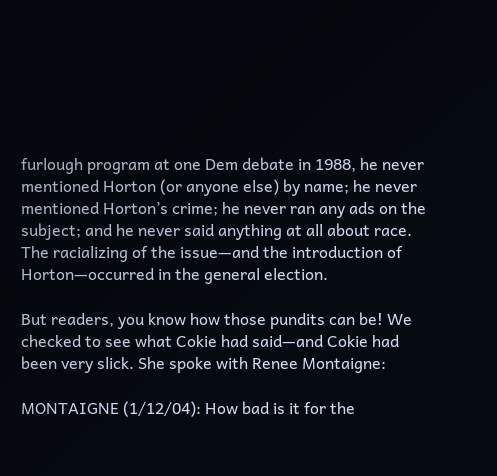furlough program at one Dem debate in 1988, he never mentioned Horton (or anyone else) by name; he never mentioned Horton’s crime; he never ran any ads on the subject; and he never said anything at all about race. The racializing of the issue—and the introduction of Horton—occurred in the general election.

But readers, you know how those pundits can be! We checked to see what Cokie had said—and Cokie had been very slick. She spoke with Renee Montaigne:

MONTAIGNE (1/12/04): How bad is it for the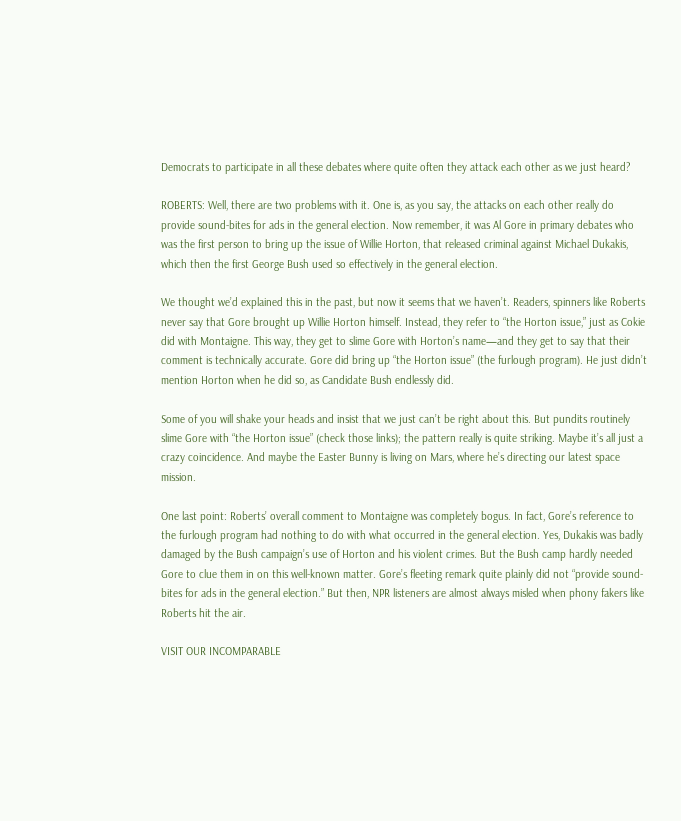Democrats to participate in all these debates where quite often they attack each other as we just heard?

ROBERTS: Well, there are two problems with it. One is, as you say, the attacks on each other really do provide sound-bites for ads in the general election. Now remember, it was Al Gore in primary debates who was the first person to bring up the issue of Willie Horton, that released criminal against Michael Dukakis, which then the first George Bush used so effectively in the general election.

We thought we’d explained this in the past, but now it seems that we haven’t. Readers, spinners like Roberts never say that Gore brought up Willie Horton himself. Instead, they refer to “the Horton issue,” just as Cokie did with Montaigne. This way, they get to slime Gore with Horton’s name—and they get to say that their comment is technically accurate. Gore did bring up “the Horton issue” (the furlough program). He just didn’t mention Horton when he did so, as Candidate Bush endlessly did.

Some of you will shake your heads and insist that we just can’t be right about this. But pundits routinely slime Gore with “the Horton issue” (check those links); the pattern really is quite striking. Maybe it’s all just a crazy coincidence. And maybe the Easter Bunny is living on Mars, where he’s directing our latest space mission.

One last point: Roberts’ overall comment to Montaigne was completely bogus. In fact, Gore’s reference to the furlough program had nothing to do with what occurred in the general election. Yes, Dukakis was badly damaged by the Bush campaign’s use of Horton and his violent crimes. But the Bush camp hardly needed Gore to clue them in on this well-known matter. Gore’s fleeting remark quite plainly did not “provide sound-bites for ads in the general election.” But then, NPR listeners are almost always misled when phony fakers like Roberts hit the air.

VISIT OUR INCOMPARABLE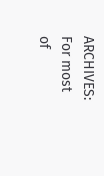ARCHIVES: For most of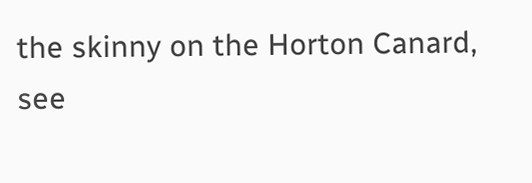the skinny on the Horton Canard, see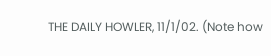THE DAILY HOWLER, 11/1/02. (Note how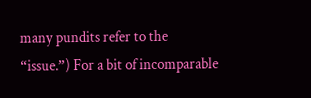many pundits refer to the “issue.”) For a bit of incomparable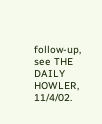follow-up, see THE DAILY HOWLER, 11/4/02.